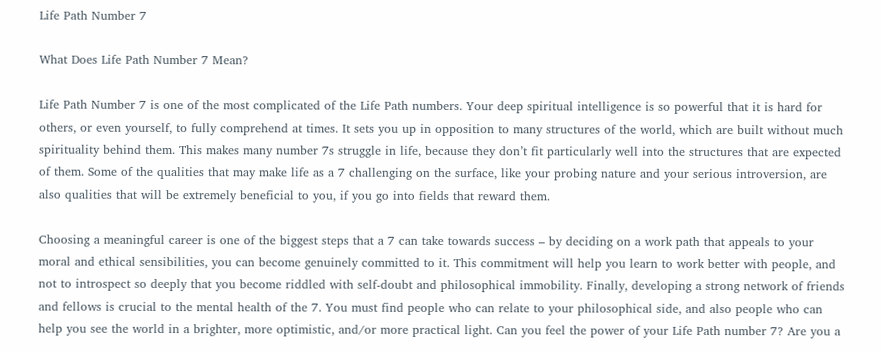Life Path Number 7

What Does Life Path Number 7 Mean?

Life Path Number 7 is one of the most complicated of the Life Path numbers. Your deep spiritual intelligence is so powerful that it is hard for others, or even yourself, to fully comprehend at times. It sets you up in opposition to many structures of the world, which are built without much spirituality behind them. This makes many number 7s struggle in life, because they don’t fit particularly well into the structures that are expected of them. Some of the qualities that may make life as a 7 challenging on the surface, like your probing nature and your serious introversion, are also qualities that will be extremely beneficial to you, if you go into fields that reward them.

Choosing a meaningful career is one of the biggest steps that a 7 can take towards success – by deciding on a work path that appeals to your moral and ethical sensibilities, you can become genuinely committed to it. This commitment will help you learn to work better with people, and not to introspect so deeply that you become riddled with self-doubt and philosophical immobility. Finally, developing a strong network of friends and fellows is crucial to the mental health of the 7. You must find people who can relate to your philosophical side, and also people who can help you see the world in a brighter, more optimistic, and/or more practical light. Can you feel the power of your Life Path number 7? Are you a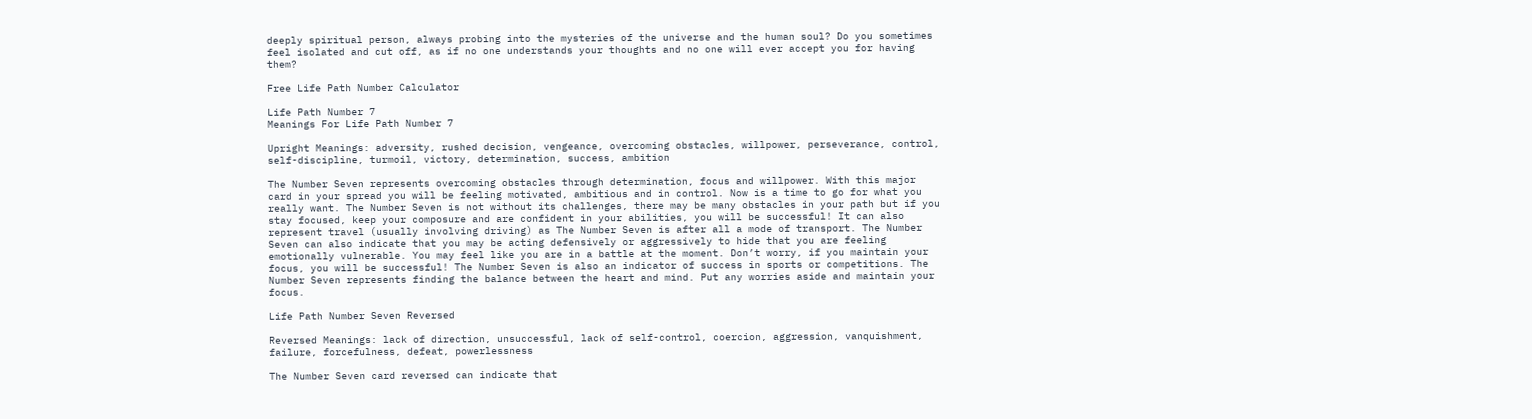deeply spiritual person, always probing into the mysteries of the universe and the human soul? Do you sometimes feel isolated and cut off, as if no one understands your thoughts and no one will ever accept you for having them?

Free Life Path Number Calculator

Life Path Number 7
Meanings For Life Path Number 7

Upright Meanings: adversity, rushed decision, vengeance, overcoming obstacles, willpower, perseverance, control, self-discipline, turmoil, victory, determination, success, ambition

The Number Seven represents overcoming obstacles through determination, focus and willpower. With this major card in your spread you will be feeling motivated, ambitious and in control. Now is a time to go for what you really want. The Number Seven is not without its challenges, there may be many obstacles in your path but if you stay focused, keep your composure and are confident in your abilities, you will be successful! It can also represent travel (usually involving driving) as The Number Seven is after all a mode of transport. The Number Seven can also indicate that you may be acting defensively or aggressively to hide that you are feeling emotionally vulnerable. You may feel like you are in a battle at the moment. Don’t worry, if you maintain your focus, you will be successful! The Number Seven is also an indicator of success in sports or competitions. The Number Seven represents finding the balance between the heart and mind. Put any worries aside and maintain your focus.

Life Path Number Seven Reversed

Reversed Meanings: lack of direction, unsuccessful, lack of self-control, coercion, aggression, vanquishment, failure, forcefulness, defeat, powerlessness

The Number Seven card reversed can indicate that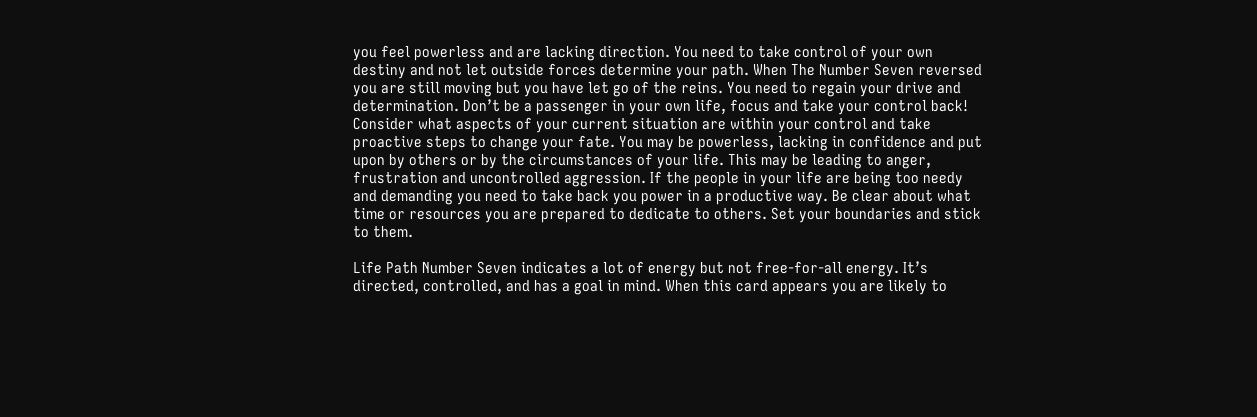you feel powerless and are lacking direction. You need to take control of your own destiny and not let outside forces determine your path. When The Number Seven reversed you are still moving but you have let go of the reins. You need to regain your drive and determination. Don’t be a passenger in your own life, focus and take your control back! Consider what aspects of your current situation are within your control and take proactive steps to change your fate. You may be powerless, lacking in confidence and put upon by others or by the circumstances of your life. This may be leading to anger, frustration and uncontrolled aggression. If the people in your life are being too needy and demanding you need to take back you power in a productive way. Be clear about what time or resources you are prepared to dedicate to others. Set your boundaries and stick to them.

Life Path Number Seven indicates a lot of energy but not free-for-all energy. It’s directed, controlled, and has a goal in mind. When this card appears you are likely to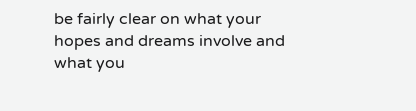be fairly clear on what your hopes and dreams involve and what you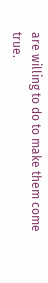are willing to do to make them come true.